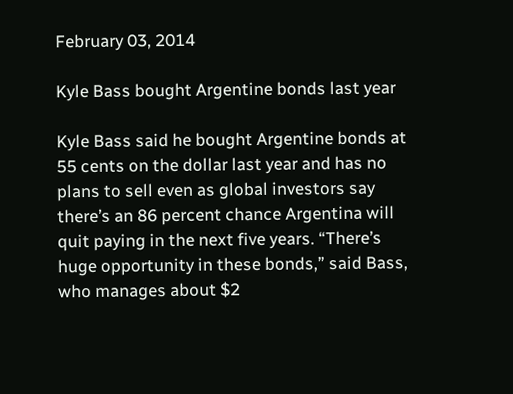February 03, 2014

Kyle Bass bought Argentine bonds last year

Kyle Bass said he bought Argentine bonds at 55 cents on the dollar last year and has no plans to sell even as global investors say there’s an 86 percent chance Argentina will quit paying in the next five years. “There’s huge opportunity in these bonds,” said Bass, who manages about $2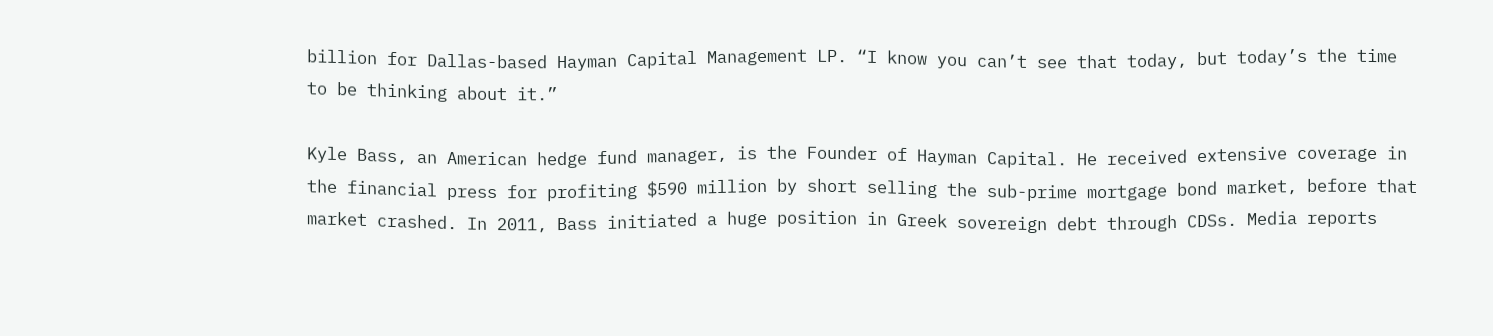billion for Dallas-based Hayman Capital Management LP. “I know you can’t see that today, but today’s the time to be thinking about it.”

Kyle Bass, an American hedge fund manager, is the Founder of Hayman Capital. He received extensive coverage in the financial press for profiting $590 million by short selling the sub-prime mortgage bond market, before that market crashed. In 2011, Bass initiated a huge position in Greek sovereign debt through CDSs. Media reports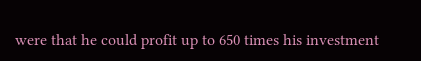were that he could profit up to 650 times his investment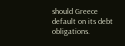should Greece default on its debt obligations.